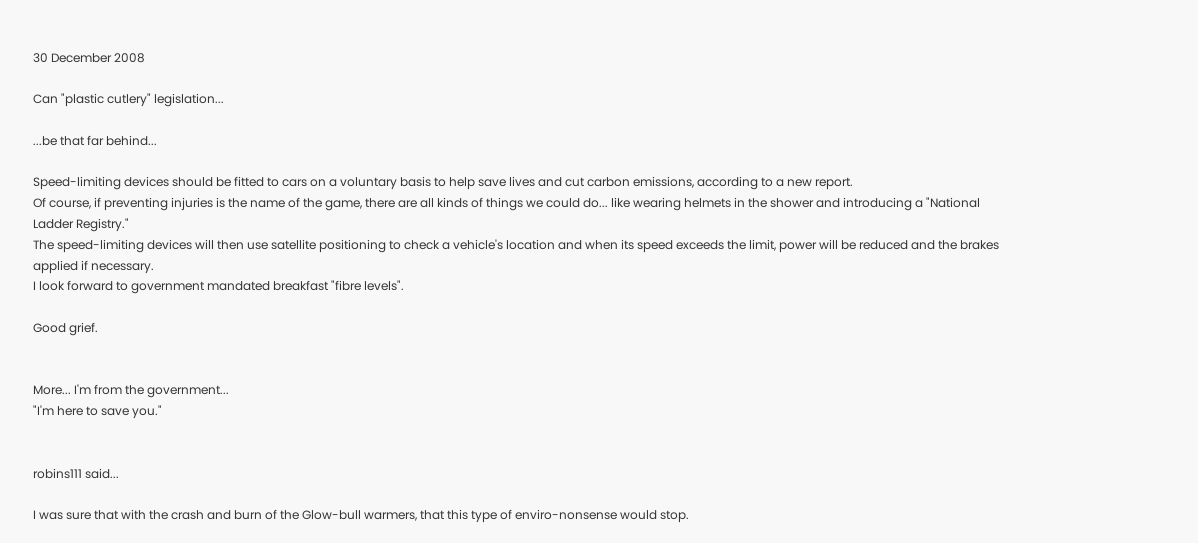30 December 2008

Can "plastic cutlery" legislation...

...be that far behind...

Speed-limiting devices should be fitted to cars on a voluntary basis to help save lives and cut carbon emissions, according to a new report.
Of course, if preventing injuries is the name of the game, there are all kinds of things we could do... like wearing helmets in the shower and introducing a "National Ladder Registry."
The speed-limiting devices will then use satellite positioning to check a vehicle's location and when its speed exceeds the limit, power will be reduced and the brakes applied if necessary.
I look forward to government mandated breakfast "fibre levels".

Good grief.


More... I'm from the government...
"I'm here to save you."


robins111 said...

I was sure that with the crash and burn of the Glow-bull warmers, that this type of enviro-nonsense would stop.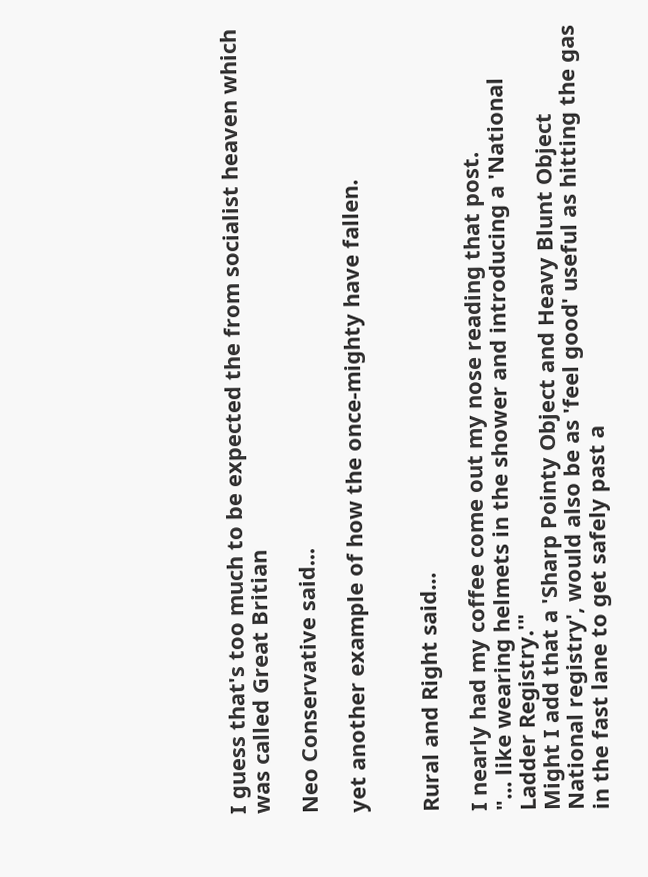I guess that's too much to be expected the from socialist heaven which was called Great Britian

Neo Conservative said...

yet another example of how the once-mighty have fallen.


Rural and Right said...

I nearly had my coffee come out my nose reading that post.
"... like wearing helmets in the shower and introducing a 'National Ladder Registry.'"
Might I add that a 'Sharp Pointy Object and Heavy Blunt Object National registry', would also be as 'feel good' useful as hitting the gas in the fast lane to get safely past a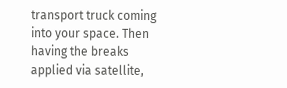transport truck coming into your space. Then having the breaks applied via satellite,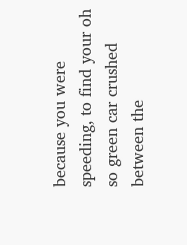because you were speeding, to find your oh so green car crushed between the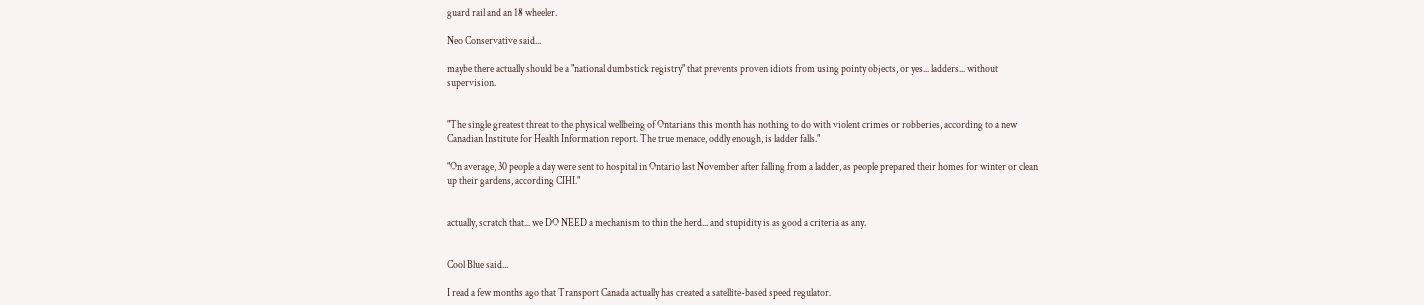guard rail and an 18 wheeler.

Neo Conservative said...

maybe there actually should be a "national dumbstick registry" that prevents proven idiots from using pointy objects, or yes... ladders... without supervision.


"The single greatest threat to the physical wellbeing of Ontarians this month has nothing to do with violent crimes or robberies, according to a new Canadian Institute for Health Information report. The true menace, oddly enough, is ladder falls."

"On average, 30 people a day were sent to hospital in Ontario last November after falling from a ladder, as people prepared their homes for winter or clean up their gardens, according CIHI."


actually, scratch that... we DO NEED a mechanism to thin the herd... and stupidity is as good a criteria as any.


Cool Blue said...

I read a few months ago that Transport Canada actually has created a satellite-based speed regulator.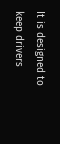It is designed to keep drivers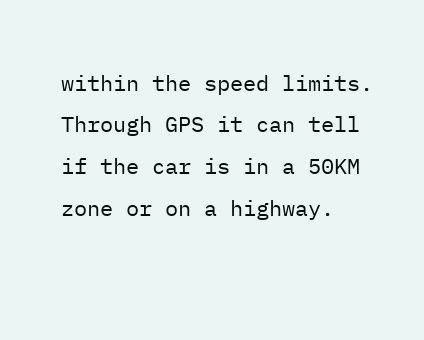within the speed limits. Through GPS it can tell if the car is in a 50KM zone or on a highway.